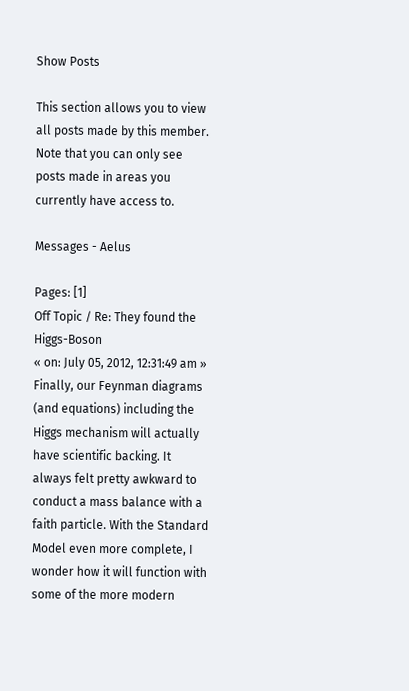Show Posts

This section allows you to view all posts made by this member. Note that you can only see posts made in areas you currently have access to.

Messages - Aelus

Pages: [1]
Off Topic / Re: They found the Higgs-Boson
« on: July 05, 2012, 12:31:49 am »
Finally, our Feynman diagrams (and equations) including the Higgs mechanism will actually have scientific backing. It always felt pretty awkward to conduct a mass balance with a faith particle. With the Standard Model even more complete, I wonder how it will function with some of the more modern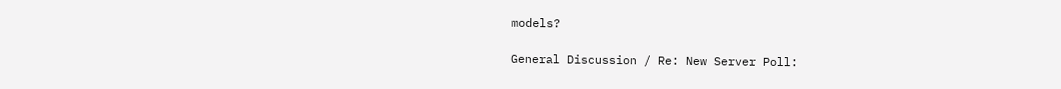models?

General Discussion / Re: New Server Poll: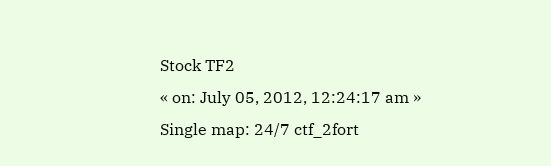Stock TF2
« on: July 05, 2012, 12:24:17 am »
Single map: 24/7 ctf_2fort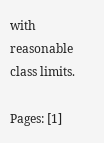with reasonable class limits.

Pages: [1]